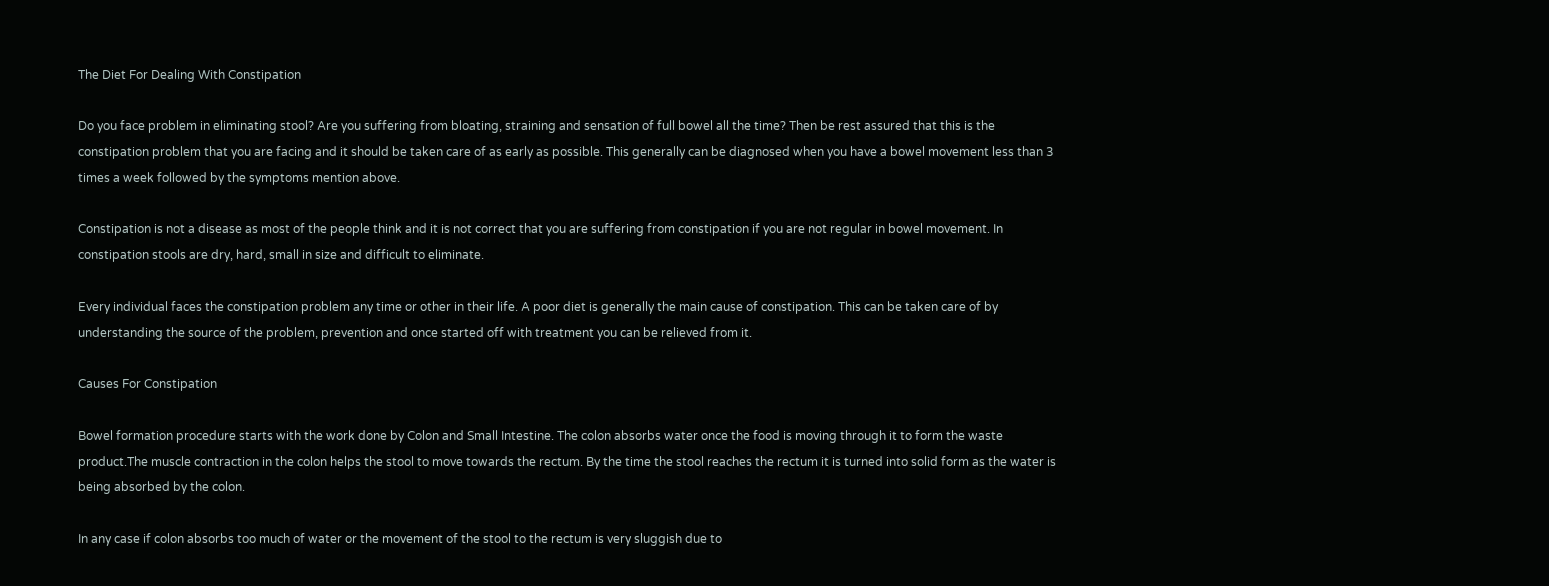The Diet For Dealing With Constipation

Do you face problem in eliminating stool? Are you suffering from bloating, straining and sensation of full bowel all the time? Then be rest assured that this is the constipation problem that you are facing and it should be taken care of as early as possible. This generally can be diagnosed when you have a bowel movement less than 3 times a week followed by the symptoms mention above.

Constipation is not a disease as most of the people think and it is not correct that you are suffering from constipation if you are not regular in bowel movement. In constipation stools are dry, hard, small in size and difficult to eliminate.

Every individual faces the constipation problem any time or other in their life. A poor diet is generally the main cause of constipation. This can be taken care of by understanding the source of the problem, prevention and once started off with treatment you can be relieved from it.

Causes For Constipation

Bowel formation procedure starts with the work done by Colon and Small Intestine. The colon absorbs water once the food is moving through it to form the waste product.The muscle contraction in the colon helps the stool to move towards the rectum. By the time the stool reaches the rectum it is turned into solid form as the water is being absorbed by the colon.

In any case if colon absorbs too much of water or the movement of the stool to the rectum is very sluggish due to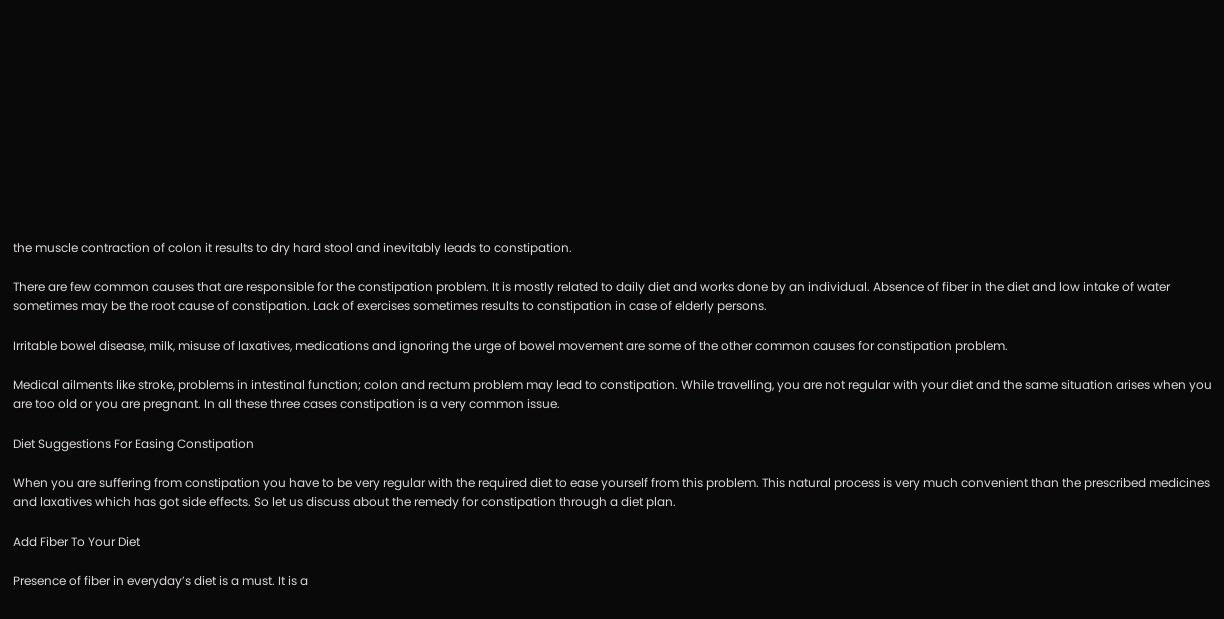the muscle contraction of colon it results to dry hard stool and inevitably leads to constipation.

There are few common causes that are responsible for the constipation problem. It is mostly related to daily diet and works done by an individual. Absence of fiber in the diet and low intake of water sometimes may be the root cause of constipation. Lack of exercises sometimes results to constipation in case of elderly persons.

Irritable bowel disease, milk, misuse of laxatives, medications and ignoring the urge of bowel movement are some of the other common causes for constipation problem.

Medical ailments like stroke, problems in intestinal function; colon and rectum problem may lead to constipation. While travelling, you are not regular with your diet and the same situation arises when you are too old or you are pregnant. In all these three cases constipation is a very common issue.

Diet Suggestions For Easing Constipation

When you are suffering from constipation you have to be very regular with the required diet to ease yourself from this problem. This natural process is very much convenient than the prescribed medicines and laxatives which has got side effects. So let us discuss about the remedy for constipation through a diet plan.

Add Fiber To Your Diet

Presence of fiber in everyday’s diet is a must. It is a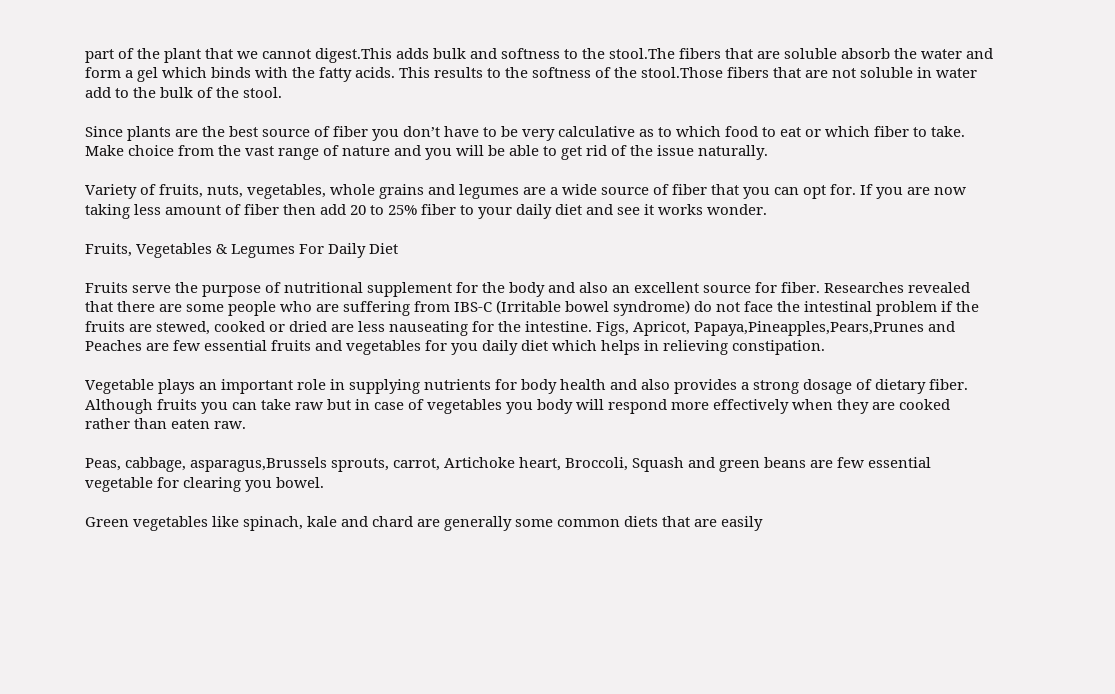part of the plant that we cannot digest.This adds bulk and softness to the stool.The fibers that are soluble absorb the water and form a gel which binds with the fatty acids. This results to the softness of the stool.Those fibers that are not soluble in water add to the bulk of the stool.

Since plants are the best source of fiber you don’t have to be very calculative as to which food to eat or which fiber to take. Make choice from the vast range of nature and you will be able to get rid of the issue naturally.

Variety of fruits, nuts, vegetables, whole grains and legumes are a wide source of fiber that you can opt for. If you are now taking less amount of fiber then add 20 to 25% fiber to your daily diet and see it works wonder.

Fruits, Vegetables & Legumes For Daily Diet

Fruits serve the purpose of nutritional supplement for the body and also an excellent source for fiber. Researches revealed that there are some people who are suffering from IBS-C (Irritable bowel syndrome) do not face the intestinal problem if the fruits are stewed, cooked or dried are less nauseating for the intestine. Figs, Apricot, Papaya,Pineapples,Pears,Prunes and Peaches are few essential fruits and vegetables for you daily diet which helps in relieving constipation.

Vegetable plays an important role in supplying nutrients for body health and also provides a strong dosage of dietary fiber. Although fruits you can take raw but in case of vegetables you body will respond more effectively when they are cooked rather than eaten raw.

Peas, cabbage, asparagus,Brussels sprouts, carrot, Artichoke heart, Broccoli, Squash and green beans are few essential vegetable for clearing you bowel.

Green vegetables like spinach, kale and chard are generally some common diets that are easily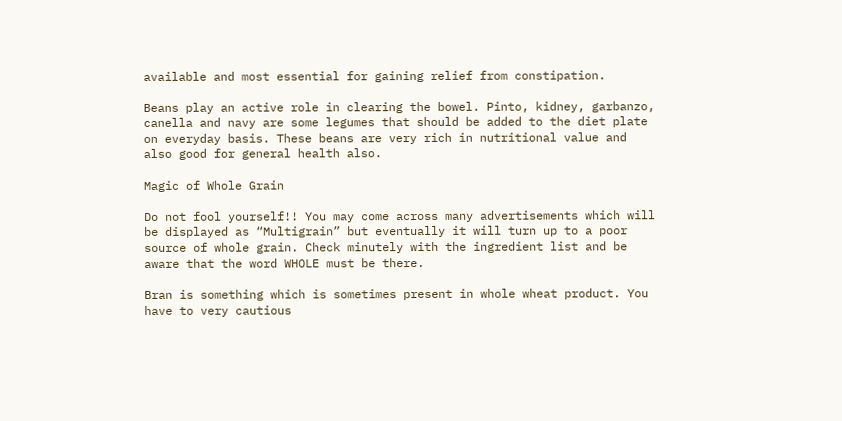available and most essential for gaining relief from constipation.

Beans play an active role in clearing the bowel. Pinto, kidney, garbanzo, canella and navy are some legumes that should be added to the diet plate on everyday basis. These beans are very rich in nutritional value and also good for general health also.

Magic of Whole Grain

Do not fool yourself!! You may come across many advertisements which will be displayed as “Multigrain” but eventually it will turn up to a poor source of whole grain. Check minutely with the ingredient list and be aware that the word WHOLE must be there.

Bran is something which is sometimes present in whole wheat product. You have to very cautious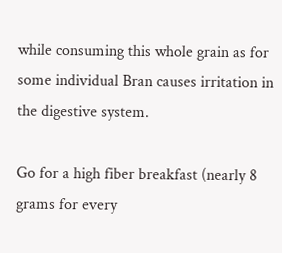while consuming this whole grain as for some individual Bran causes irritation in the digestive system.

Go for a high fiber breakfast (nearly 8 grams for every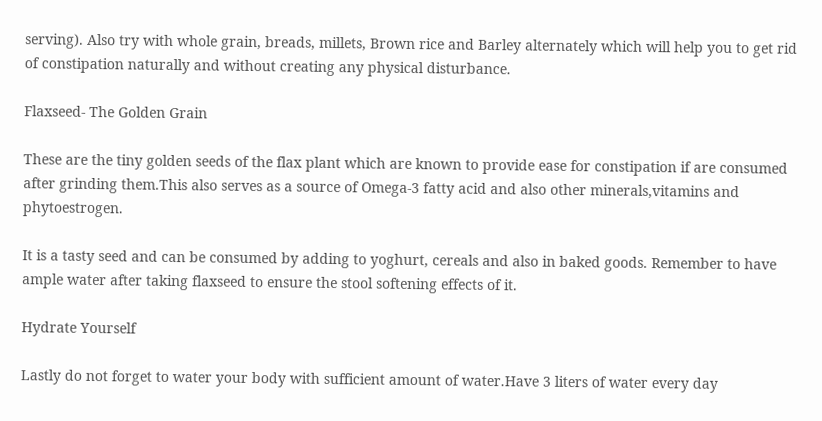serving). Also try with whole grain, breads, millets, Brown rice and Barley alternately which will help you to get rid of constipation naturally and without creating any physical disturbance.

Flaxseed- The Golden Grain

These are the tiny golden seeds of the flax plant which are known to provide ease for constipation if are consumed after grinding them.This also serves as a source of Omega-3 fatty acid and also other minerals,vitamins and phytoestrogen.

It is a tasty seed and can be consumed by adding to yoghurt, cereals and also in baked goods. Remember to have ample water after taking flaxseed to ensure the stool softening effects of it.

Hydrate Yourself

Lastly do not forget to water your body with sufficient amount of water.Have 3 liters of water every day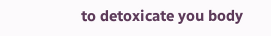to detoxicate you body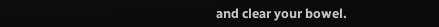and clear your bowel.